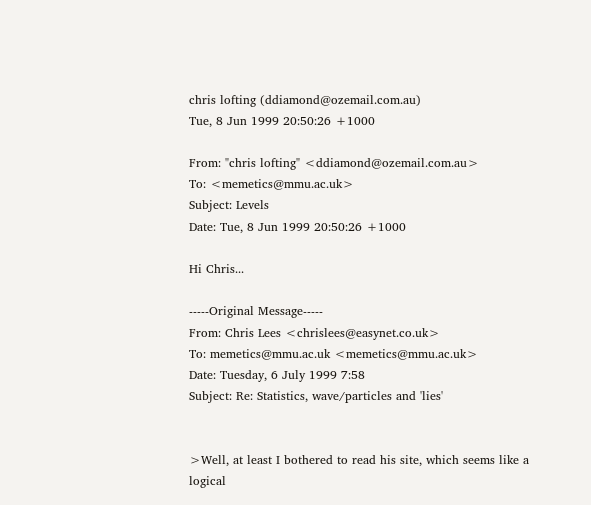chris lofting (ddiamond@ozemail.com.au)
Tue, 8 Jun 1999 20:50:26 +1000

From: "chris lofting" <ddiamond@ozemail.com.au>
To: <memetics@mmu.ac.uk>
Subject: Levels
Date: Tue, 8 Jun 1999 20:50:26 +1000

Hi Chris...

-----Original Message-----
From: Chris Lees <chrislees@easynet.co.uk>
To: memetics@mmu.ac.uk <memetics@mmu.ac.uk>
Date: Tuesday, 6 July 1999 7:58
Subject: Re: Statistics, wave/particles and 'lies'


>Well, at least I bothered to read his site, which seems like a logical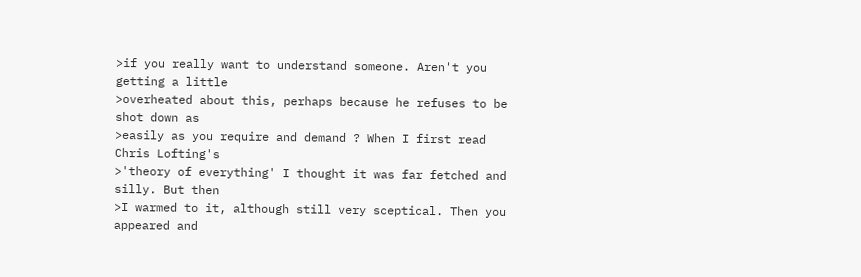>if you really want to understand someone. Aren't you getting a little
>overheated about this, perhaps because he refuses to be shot down as
>easily as you require and demand ? When I first read Chris Lofting's
>'theory of everything' I thought it was far fetched and silly. But then
>I warmed to it, although still very sceptical. Then you appeared and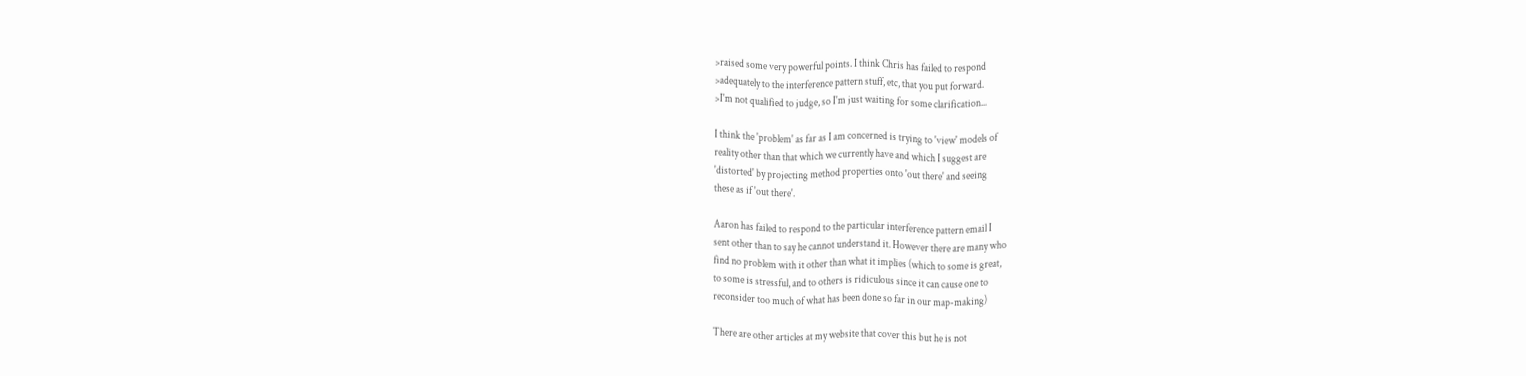>raised some very powerful points. I think Chris has failed to respond
>adequately to the interference pattern stuff, etc, that you put forward.
>I'm not qualified to judge, so I'm just waiting for some clarification...

I think the 'problem' as far as I am concerned is trying to 'view' models of
reality other than that which we currently have and which I suggest are
'distorted' by projecting method properties onto 'out there' and seeing
these as if 'out there'.

Aaron has failed to respond to the particular interference pattern email I
sent other than to say he cannot understand it. However there are many who
find no problem with it other than what it implies (which to some is great,
to some is stressful, and to others is ridiculous since it can cause one to
reconsider too much of what has been done so far in our map-making)

There are other articles at my website that cover this but he is not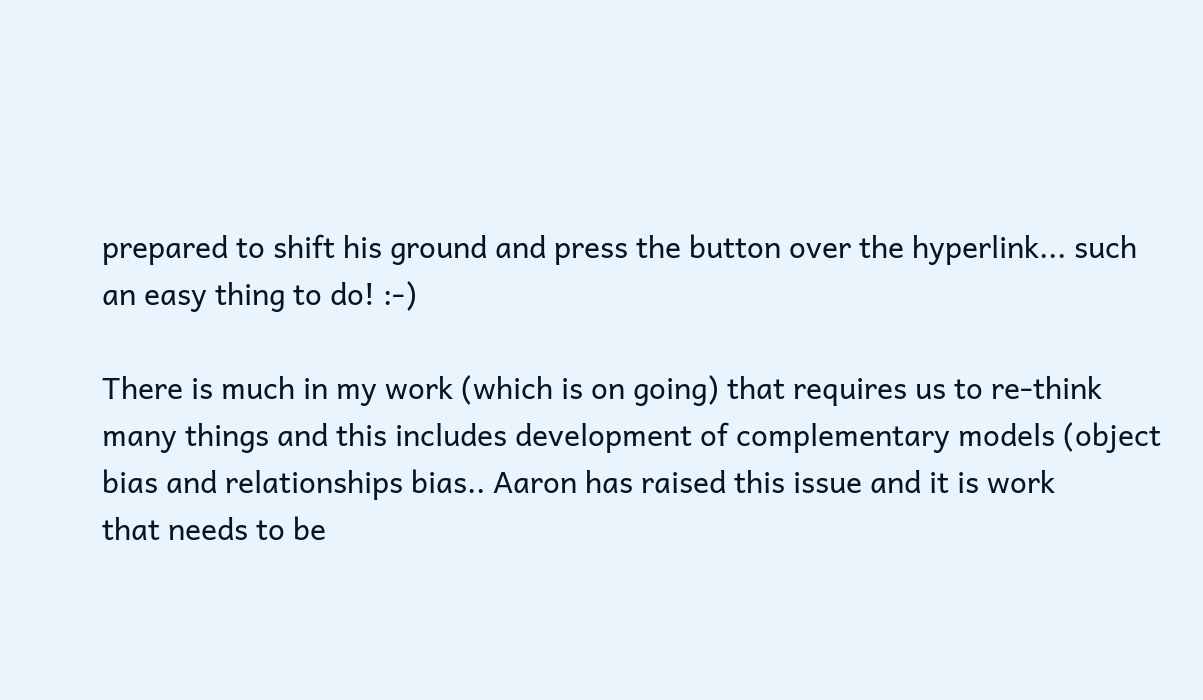prepared to shift his ground and press the button over the hyperlink... such
an easy thing to do! :-)

There is much in my work (which is on going) that requires us to re-think
many things and this includes development of complementary models (object
bias and relationships bias.. Aaron has raised this issue and it is work
that needs to be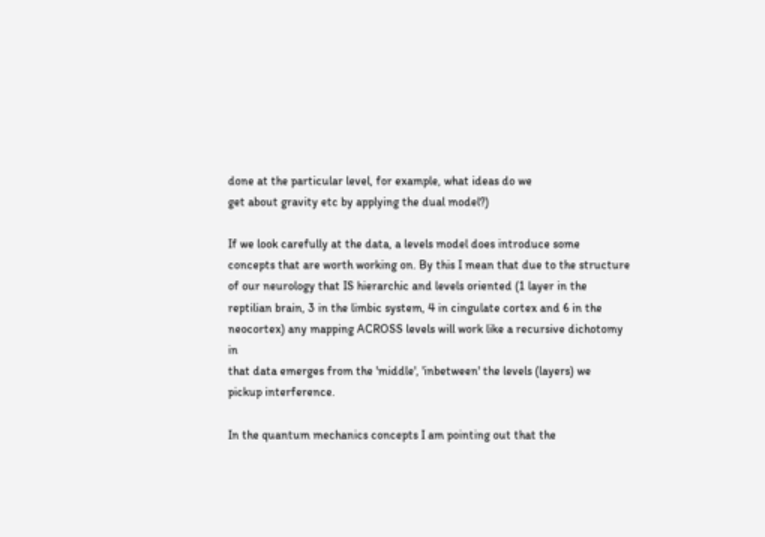done at the particular level, for example, what ideas do we
get about gravity etc by applying the dual model?)

If we look carefully at the data, a levels model does introduce some
concepts that are worth working on. By this I mean that due to the structure
of our neurology that IS hierarchic and levels oriented (1 layer in the
reptilian brain, 3 in the limbic system, 4 in cingulate cortex and 6 in the
neocortex) any mapping ACROSS levels will work like a recursive dichotomy in
that data emerges from the 'middle', 'inbetween' the levels (layers) we
pickup interference.

In the quantum mechanics concepts I am pointing out that the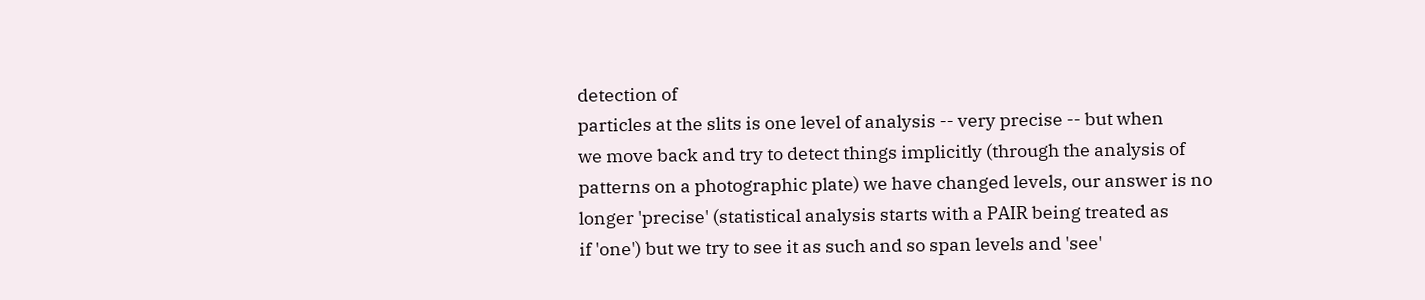detection of
particles at the slits is one level of analysis -- very precise -- but when
we move back and try to detect things implicitly (through the analysis of
patterns on a photographic plate) we have changed levels, our answer is no
longer 'precise' (statistical analysis starts with a PAIR being treated as
if 'one') but we try to see it as such and so span levels and 'see'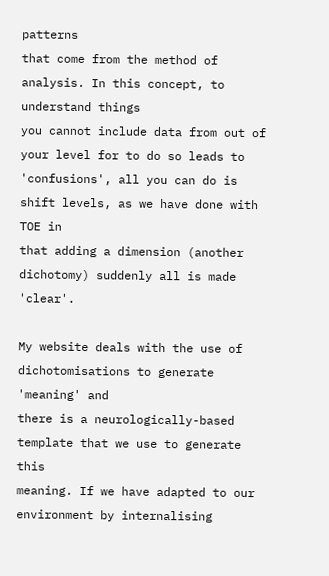patterns
that come from the method of analysis. In this concept, to understand things
you cannot include data from out of your level for to do so leads to
'confusions', all you can do is shift levels, as we have done with TOE in
that adding a dimension (another dichotomy) suddenly all is made 'clear'.

My website deals with the use of dichotomisations to generate 'meaning' and
there is a neurologically-based template that we use to generate this
meaning. If we have adapted to our environment by internalising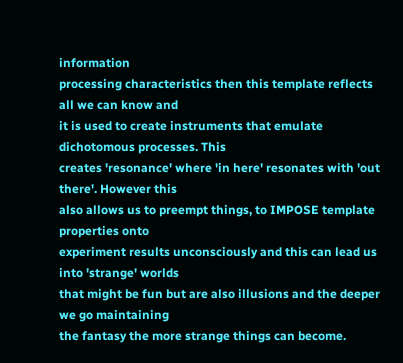information
processing characteristics then this template reflects all we can know and
it is used to create instruments that emulate dichotomous processes. This
creates 'resonance' where 'in here' resonates with 'out there'. However this
also allows us to preempt things, to IMPOSE template properties onto
experiment results unconsciously and this can lead us into 'strange' worlds
that might be fun but are also illusions and the deeper we go maintaining
the fantasy the more strange things can become.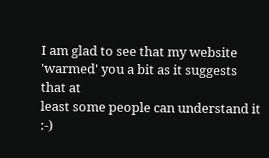I am glad to see that my website 'warmed' you a bit as it suggests that at
least some people can understand it :-)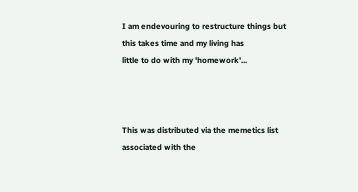I am endevouring to restructure things but this takes time and my living has
little to do with my 'homework'...



This was distributed via the memetics list associated with the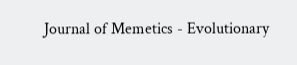Journal of Memetics - Evolutionary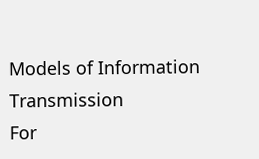Models of Information Transmission
For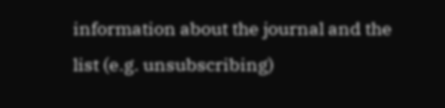information about the journal and the list (e.g. unsubscribing)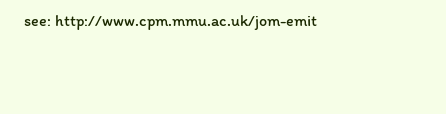see: http://www.cpm.mmu.ac.uk/jom-emit